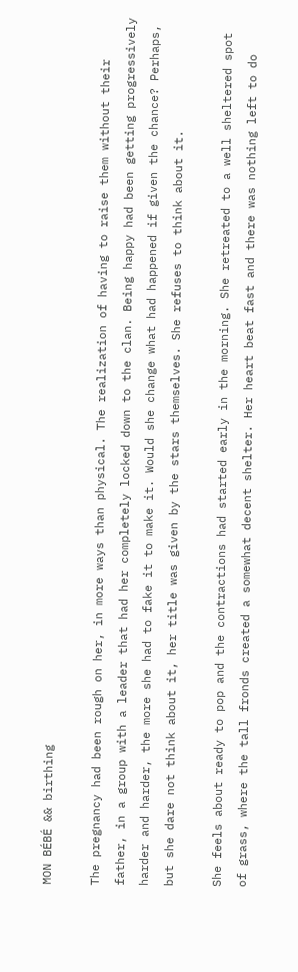MON BÉBÉ && birthing

The pregnancy had been rough on her, in more ways than physical. The realization of having to raise them without their father, in a group with a leader that had her completely locked down to the clan. Being happy had been getting progressively harder and harder, the more she had to fake it to make it. Would she change what had happened if given the chance? Perhaps, but she dare not think about it, her title was given by the stars themselves. She refuses to think about it.

She feels about ready to pop and the contractions had started early in the morning. She retreated to a well sheltered spot of grass, where the tall fronds created a somewhat decent shelter. Her heart beat fast and there was nothing left to do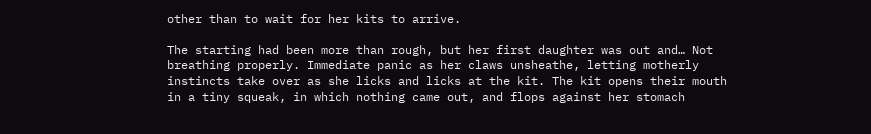other than to wait for her kits to arrive.

The starting had been more than rough, but her first daughter was out and… Not breathing properly. Immediate panic as her claws unsheathe, letting motherly instincts take over as she licks and licks at the kit. The kit opens their mouth in a tiny squeak, in which nothing came out, and flops against her stomach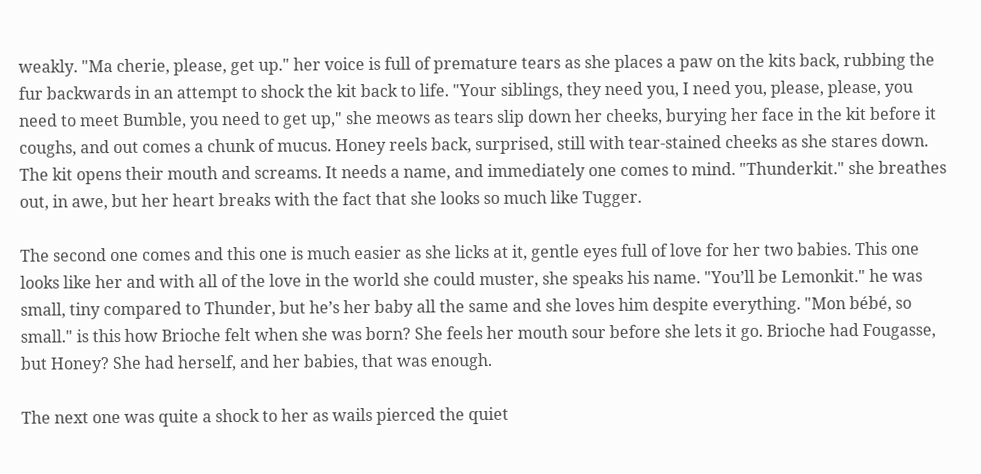weakly. "Ma cherie, please, get up." her voice is full of premature tears as she places a paw on the kits back, rubbing the fur backwards in an attempt to shock the kit back to life. "Your siblings, they need you, I need you, please, please, you need to meet Bumble, you need to get up," she meows as tears slip down her cheeks, burying her face in the kit before it coughs, and out comes a chunk of mucus. Honey reels back, surprised, still with tear-stained cheeks as she stares down. The kit opens their mouth and screams. It needs a name, and immediately one comes to mind. "Thunderkit." she breathes out, in awe, but her heart breaks with the fact that she looks so much like Tugger.

The second one comes and this one is much easier as she licks at it, gentle eyes full of love for her two babies. This one looks like her and with all of the love in the world she could muster, she speaks his name. "You’ll be Lemonkit." he was small, tiny compared to Thunder, but he’s her baby all the same and she loves him despite everything. "Mon bébé, so small." is this how Brioche felt when she was born? She feels her mouth sour before she lets it go. Brioche had Fougasse, but Honey? She had herself, and her babies, that was enough.

The next one was quite a shock to her as wails pierced the quiet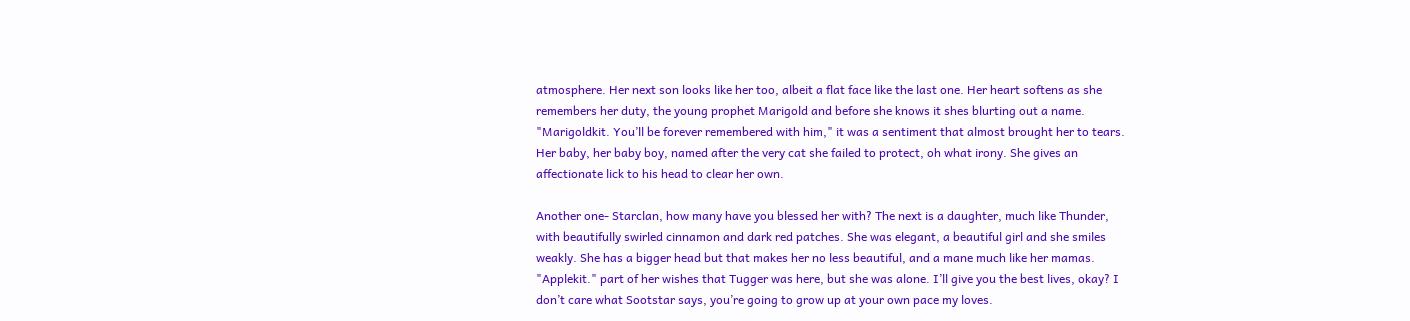atmosphere. Her next son looks like her too, albeit a flat face like the last one. Her heart softens as she remembers her duty, the young prophet Marigold and before she knows it shes blurting out a name. "Marigoldkit. You’ll be forever remembered with him," it was a sentiment that almost brought her to tears. Her baby, her baby boy, named after the very cat she failed to protect, oh what irony. She gives an affectionate lick to his head to clear her own.

Another one- Starclan, how many have you blessed her with? The next is a daughter, much like Thunder, with beautifully swirled cinnamon and dark red patches. She was elegant, a beautiful girl and she smiles weakly. She has a bigger head but that makes her no less beautiful, and a mane much like her mamas. "Applekit." part of her wishes that Tugger was here, but she was alone. I’ll give you the best lives, okay? I don’t care what Sootstar says, you’re going to grow up at your own pace my loves.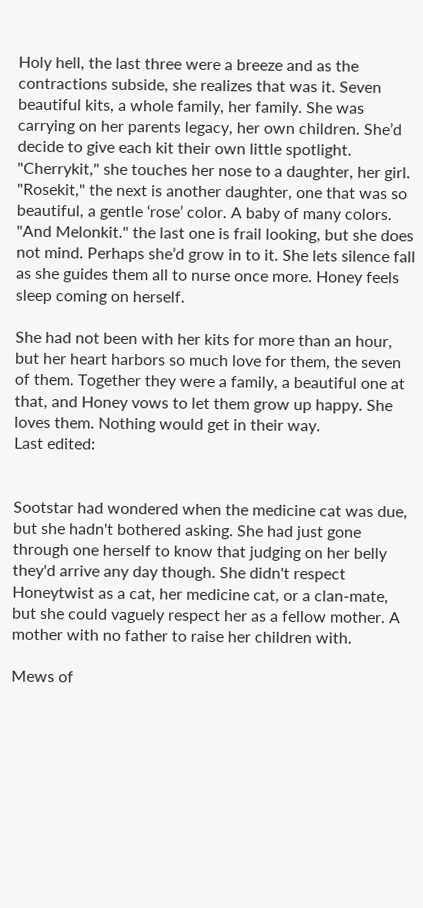Holy hell, the last three were a breeze and as the contractions subside, she realizes that was it. Seven beautiful kits, a whole family, her family. She was carrying on her parents legacy, her own children. She’d decide to give each kit their own little spotlight. "Cherrykit," she touches her nose to a daughter, her girl. "Rosekit," the next is another daughter, one that was so beautiful, a gentle ‘rose’ color. A baby of many colors. "And Melonkit." the last one is frail looking, but she does not mind. Perhaps she’d grow in to it. She lets silence fall as she guides them all to nurse once more. Honey feels sleep coming on herself.

She had not been with her kits for more than an hour, but her heart harbors so much love for them, the seven of them. Together they were a family, a beautiful one at that, and Honey vows to let them grow up happy. She loves them. Nothing would get in their way.
Last edited:


Sootstar had wondered when the medicine cat was due, but she hadn't bothered asking. She had just gone through one herself to know that judging on her belly they'd arrive any day though. She didn't respect Honeytwist as a cat, her medicine cat, or a clan-mate, but she could vaguely respect her as a fellow mother. A mother with no father to raise her children with.

Mews of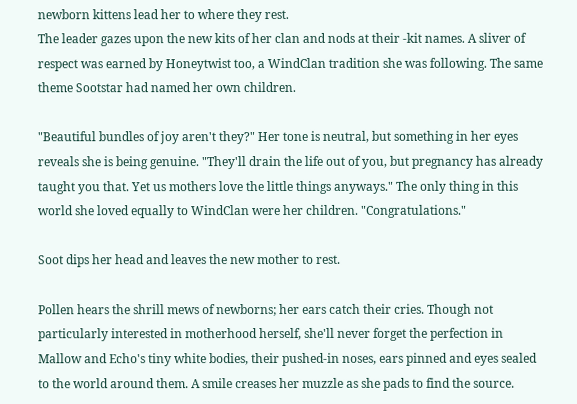newborn kittens lead her to where they rest.
The leader gazes upon the new kits of her clan and nods at their -kit names. A sliver of respect was earned by Honeytwist too, a WindClan tradition she was following. The same theme Sootstar had named her own children.

"Beautiful bundles of joy aren't they?" Her tone is neutral, but something in her eyes reveals she is being genuine. "They'll drain the life out of you, but pregnancy has already taught you that. Yet us mothers love the little things anyways." The only thing in this world she loved equally to WindClan were her children. "Congratulations."

Soot dips her head and leaves the new mother to rest.

Pollen hears the shrill mews of newborns; her ears catch their cries. Though not particularly interested in motherhood herself, she'll never forget the perfection in Mallow and Echo's tiny white bodies, their pushed-in noses, ears pinned and eyes sealed to the world around them. A smile creases her muzzle as she pads to find the source.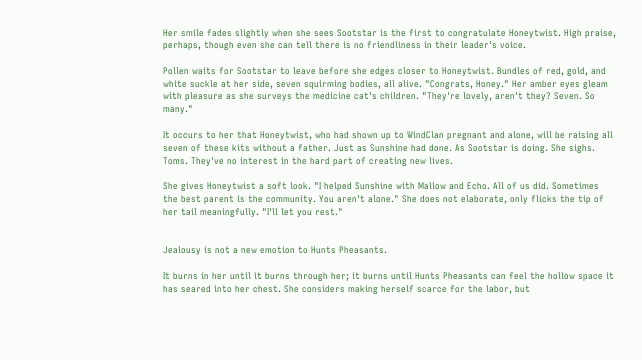Her smile fades slightly when she sees Sootstar is the first to congratulate Honeytwist. High praise, perhaps, though even she can tell there is no friendliness in their leader's voice.

Pollen waits for Sootstar to leave before she edges closer to Honeytwist. Bundles of red, gold, and white suckle at her side, seven squirming bodies, all alive. "Congrats, Honey." Her amber eyes gleam with pleasure as she surveys the medicine cat's children. "They're lovely, aren't they? Seven. So many."

It occurs to her that Honeytwist, who had shown up to WindClan pregnant and alone, will be raising all seven of these kits without a father. Just as Sunshine had done. As Sootstar is doing. She sighs. Toms. They've no interest in the hard part of creating new lives.

She gives Honeytwist a soft look. "I helped Sunshine with Mallow and Echo. All of us did. Sometimes the best parent is the community. You aren't alone." She does not elaborate, only flicks the tip of her tail meaningfully. "I'll let you rest."


Jealousy is not a new emotion to Hunts Pheasants.

It burns in her until it burns through her; it burns until Hunts Pheasants can feel the hollow space it has seared into her chest. She considers making herself scarce for the labor, but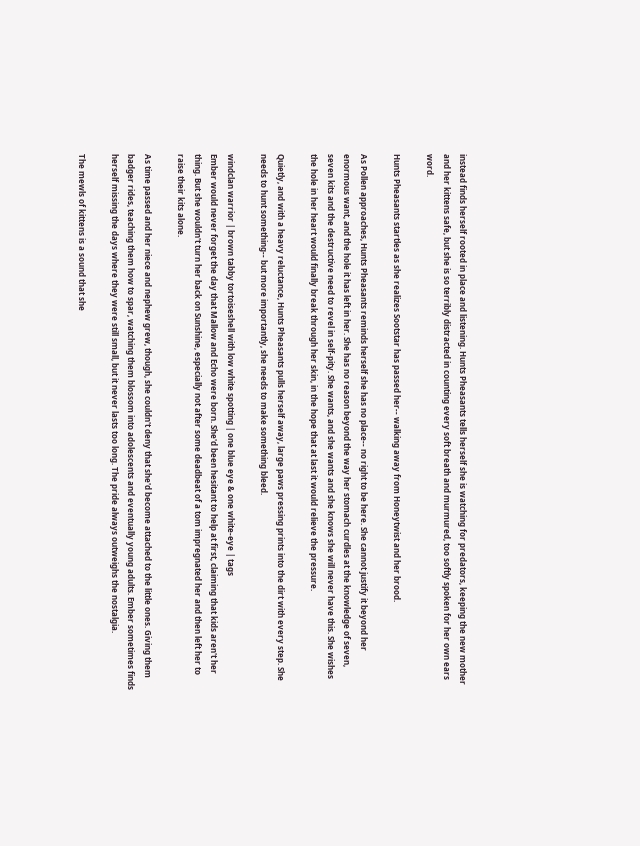instead finds herself rooted in place and listening. Hunts Pheasants tells herself she is watching for predators, keeping the new mother and her kittens safe, but she is so terribly distracted in counting every soft breath and murmured, too softly spoken for her own ears word.

Hunts Pheasants startles as she realizes Sootstar has passed her-- walking away from Honeytwist and her brood.

As Pollen approaches, Hunts Pheasants reminds herself she has no place-- no right to be here. She cannot justify it beyond her enormous want, and the hole it has left in her. She has no reason beyond the way her stomach curdles at the knowledge of seven, seven kits and the destructive need to revel in self-pity. She wants, and she wants and she knows she will never have this. She wishes the hole in her heart would finally break through her skin, in the hope that at last it would relieve the pressure.

Quietly, and with a heavy reluctance, Hunts Pheasants pulls herself away, large paws pressing prints into the dirt with every step. She needs to hunt something-- but more importantly, she needs to make something bleed.

windclan warrior | brown tabby tortoiseshell with low white spotting | one blue eye & one white-eye | tags
Ember would never forget the day that Mallow and Echo were born. She'd been hesitant to help at first, claiming that kids aren't her thing. But she wouldn't turn her back on Sunshine, especially not after some deadbeat of a tom impregnated her and then left her to raise their kits alone.

As time passed and her niece and nephew grew, though, she couldn't deny that she'd become attached to the little ones. Giving them badger rides, teaching them how to spar, watching them blossom into adolescents and eventually young adults. Ember sometimes finds herself missing the days where they were still small, but it never lasts too long. The pride always outweighs the nostalgia.

The mewls of kittens is a sound that she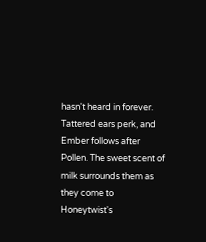hasn't heard in forever. Tattered ears perk, and Ember follows after Pollen. The sweet scent of milk surrounds them as they come to Honeytwist's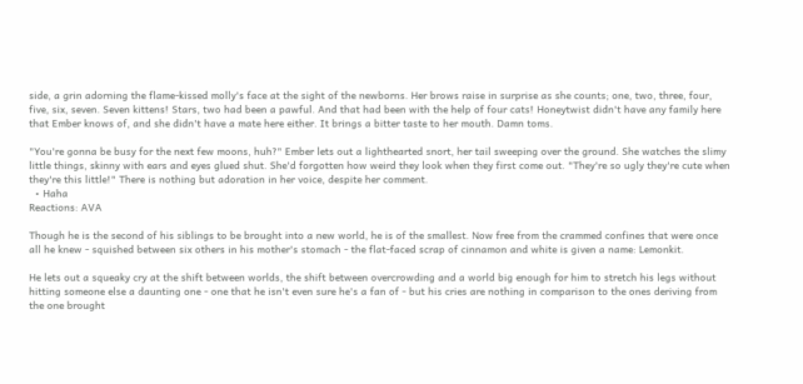side, a grin adorning the flame-kissed molly's face at the sight of the newborns. Her brows raise in surprise as she counts; one, two, three, four, five, six, seven. Seven kittens! Stars, two had been a pawful. And that had been with the help of four cats! Honeytwist didn't have any family here that Ember knows of, and she didn't have a mate here either. It brings a bitter taste to her mouth. Damn toms.

"You're gonna be busy for the next few moons, huh?" Ember lets out a lighthearted snort, her tail sweeping over the ground. She watches the slimy little things, skinny with ears and eyes glued shut. She'd forgotten how weird they look when they first come out. "They're so ugly they're cute when they're this little!" There is nothing but adoration in her voice, despite her comment.
  • Haha
Reactions: AVA

Though he is the second of his siblings to be brought into a new world, he is of the smallest. Now free from the crammed confines that were once all he knew - squished between six others in his mother's stomach - the flat-faced scrap of cinnamon and white is given a name: Lemonkit.

He lets out a squeaky cry at the shift between worlds, the shift between overcrowding and a world big enough for him to stretch his legs without hitting someone else a daunting one - one that he isn't even sure he's a fan of - but his cries are nothing in comparison to the ones deriving from the one brought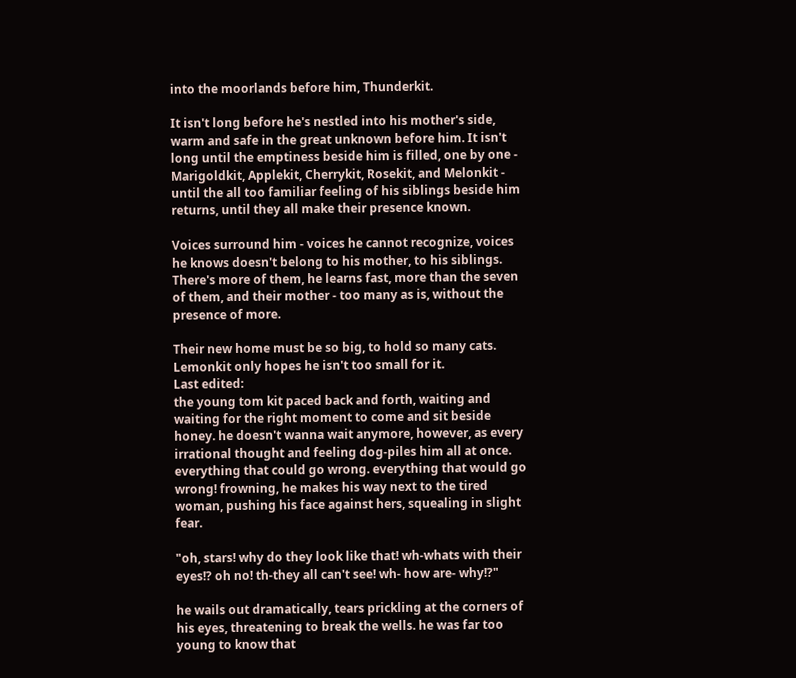into the moorlands before him, Thunderkit.

It isn't long before he's nestled into his mother's side, warm and safe in the great unknown before him. It isn't long until the emptiness beside him is filled, one by one - Marigoldkit, Applekit, Cherrykit, Rosekit, and Melonkit - until the all too familiar feeling of his siblings beside him returns, until they all make their presence known.

Voices surround him - voices he cannot recognize, voices he knows doesn't belong to his mother, to his siblings. There's more of them, he learns fast, more than the seven of them, and their mother - too many as is, without the presence of more.

Their new home must be so big, to hold so many cats. Lemonkit only hopes he isn't too small for it.
Last edited:
the young tom kit paced back and forth, waiting and waiting for the right moment to come and sit beside honey. he doesn't wanna wait anymore, however, as every irrational thought and feeling dog-piles him all at once. everything that could go wrong. everything that would go wrong! frowning, he makes his way next to the tired woman, pushing his face against hers, squealing in slight fear.

"oh, stars! why do they look like that! wh-whats with their eyes!? oh no! th-they all can't see! wh- how are- why!?"

he wails out dramatically, tears prickling at the corners of his eyes, threatening to break the wells. he was far too young to know that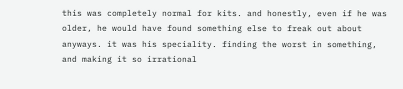this was completely normal for kits. and honestly, even if he was older, he would have found something else to freak out about anyways. it was his speciality. finding the worst in something, and making it so irrational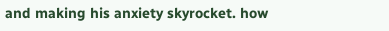and making his anxiety skyrocket. how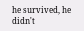he survived, he didn't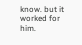know. but it worked for him.